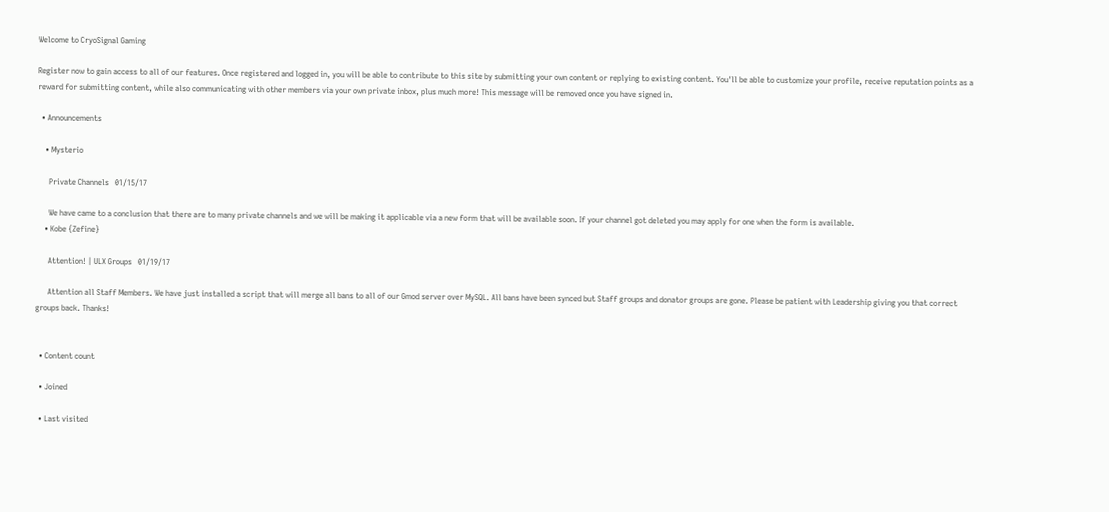Welcome to CryoSignal Gaming

Register now to gain access to all of our features. Once registered and logged in, you will be able to contribute to this site by submitting your own content or replying to existing content. You'll be able to customize your profile, receive reputation points as a reward for submitting content, while also communicating with other members via your own private inbox, plus much more! This message will be removed once you have signed in.

  • Announcements

    • Mysterio

      Private Channels   01/15/17

      We have came to a conclusion that there are to many private channels and we will be making it applicable via a new form that will be available soon. If your channel got deleted you may apply for one when the form is available.
    • Kobe {Zefine}

      Attention! | ULX Groups   01/19/17

      Attention all Staff Members. We have just installed a script that will merge all bans to all of our Gmod server over MySQL. All bans have been synced but Staff groups and donator groups are gone. Please be patient with Leadership giving you that correct groups back. Thanks!


  • Content count

  • Joined

  • Last visited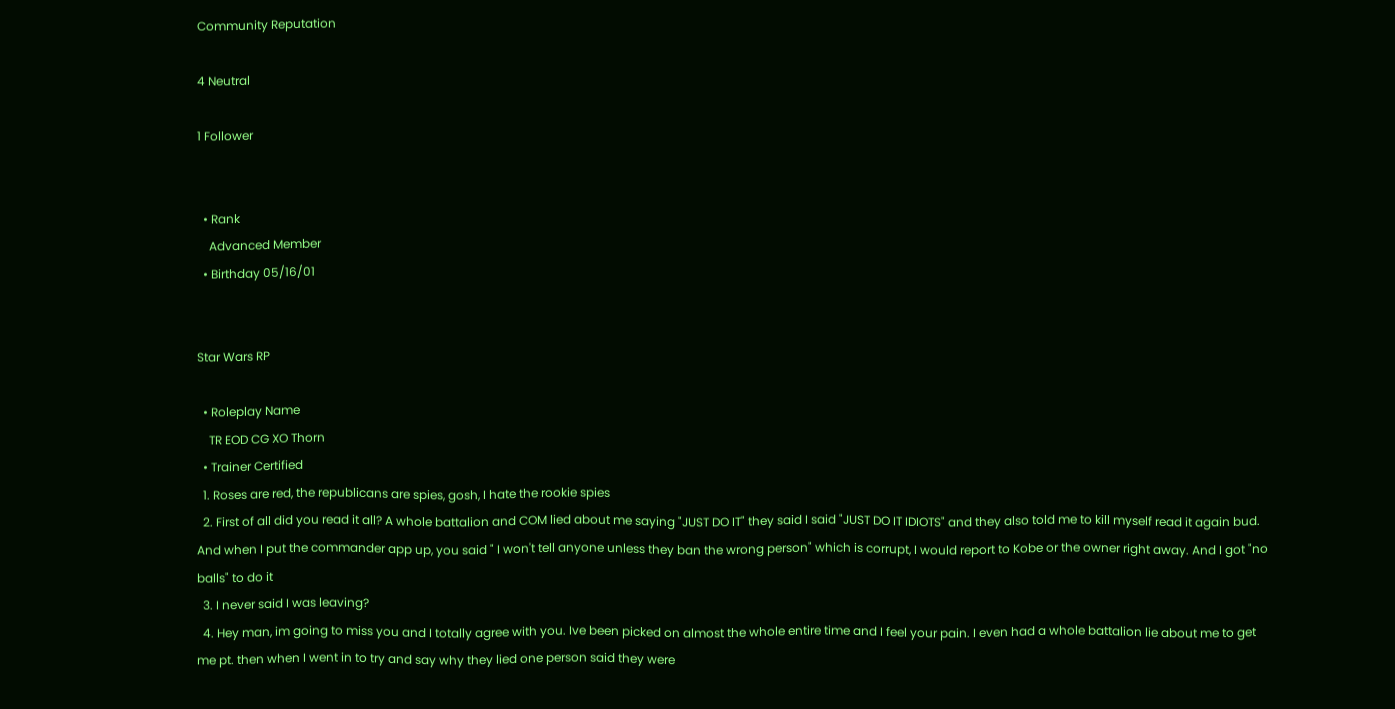Community Reputation

4 Neutral

1 Follower


  • Rank
    Advanced Member
  • Birthday 05/16/01


Star Wars RP

  • Roleplay Name
    TR EOD CG XO Thorn
  • Trainer Certified
  1. Roses are red, the republicans are spies, gosh, I hate the rookie spies
  2. First of all did you read it all? A whole battalion and COM lied about me saying "JUST DO IT" they said I said "JUST DO IT IDIOTS" and they also told me to kill myself read it again bud. And when I put the commander app up, you said " I won't tell anyone unless they ban the wrong person" which is corrupt, I would report to Kobe or the owner right away. And I got "no balls" to do it
  3. I never said I was leaving?
  4. Hey man, im going to miss you and I totally agree with you. Ive been picked on almost the whole entire time and I feel your pain. I even had a whole battalion lie about me to get me pt. then when I went in to try and say why they lied one person said they were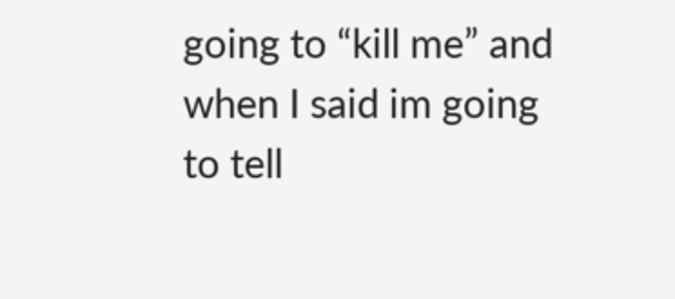going to “kill me” and when I said im going to tell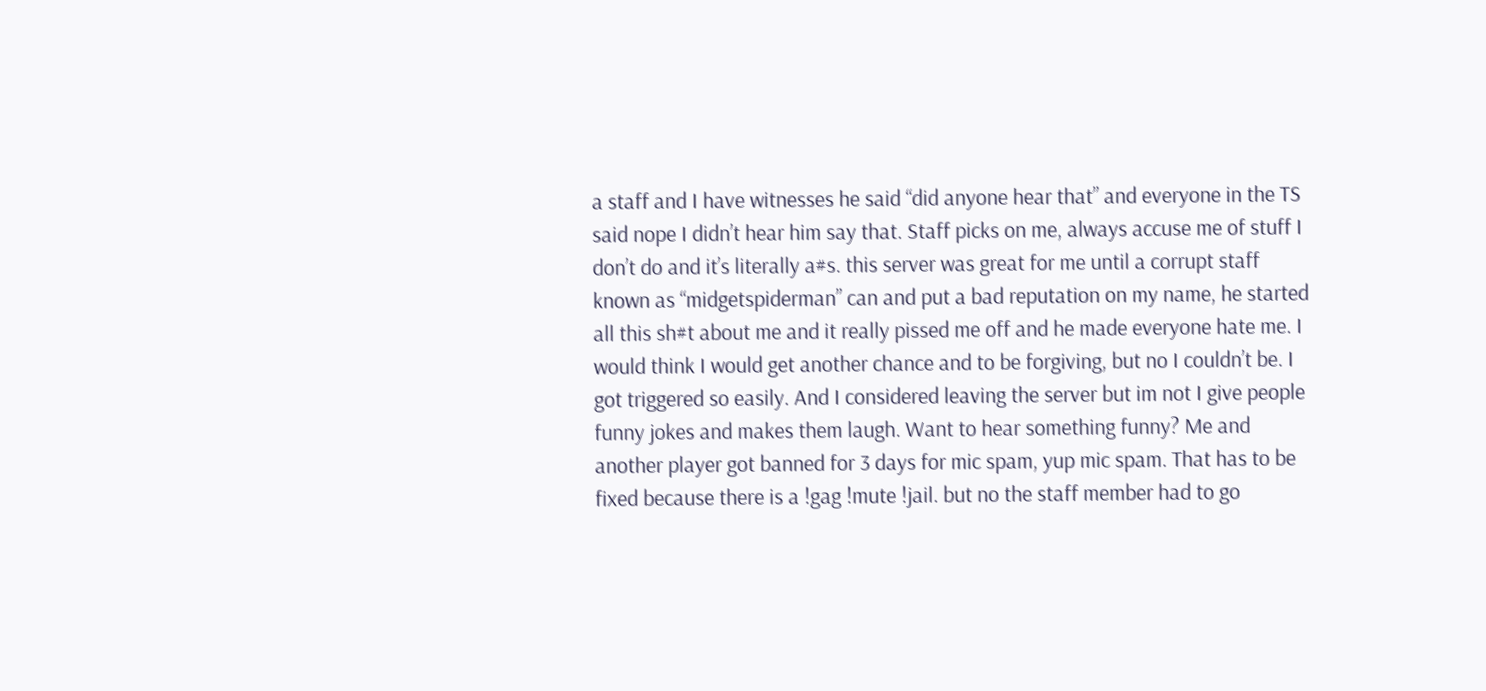a staff and I have witnesses he said “did anyone hear that” and everyone in the TS said nope I didn’t hear him say that. Staff picks on me, always accuse me of stuff I don’t do and it’s literally a#s. this server was great for me until a corrupt staff known as “midgetspiderman” can and put a bad reputation on my name, he started all this sh#t about me and it really pissed me off and he made everyone hate me. I would think I would get another chance and to be forgiving, but no I couldn’t be. I got triggered so easily. And I considered leaving the server but im not I give people funny jokes and makes them laugh. Want to hear something funny? Me and another player got banned for 3 days for mic spam, yup mic spam. That has to be fixed because there is a !gag !mute !jail. but no the staff member had to go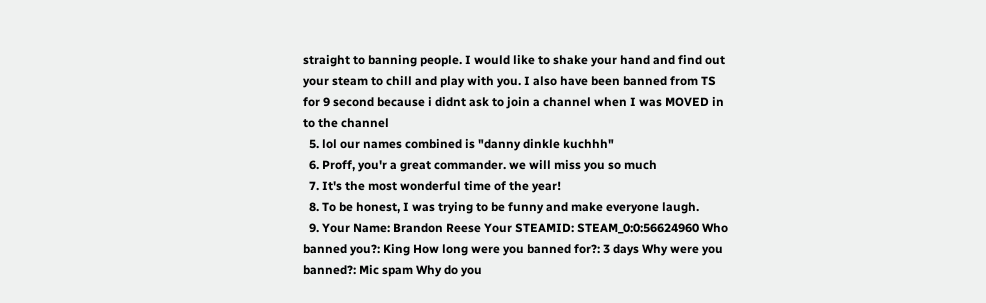straight to banning people. I would like to shake your hand and find out your steam to chill and play with you. I also have been banned from TS for 9 second because i didnt ask to join a channel when I was MOVED in to the channel
  5. lol our names combined is "danny dinkle kuchhh"
  6. Proff, you'r a great commander. we will miss you so much
  7. It's the most wonderful time of the year!
  8. To be honest, I was trying to be funny and make everyone laugh.
  9. Your Name: Brandon Reese Your STEAMID: STEAM_0:0:56624960 Who banned you?: King How long were you banned for?: 3 days Why were you banned?: Mic spam Why do you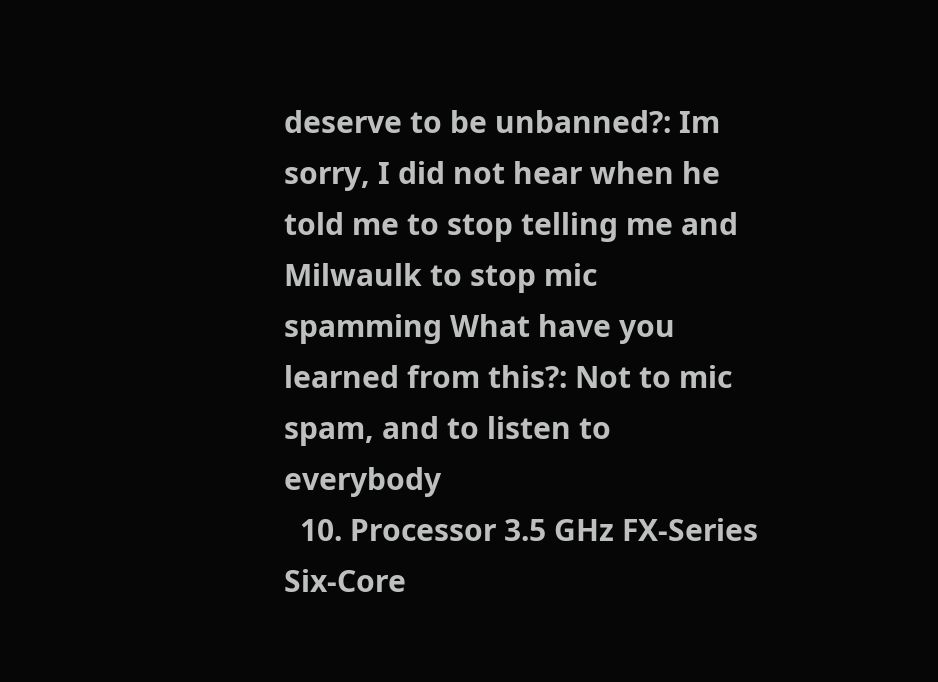deserve to be unbanned?: Im sorry, I did not hear when he told me to stop telling me and Milwaulk to stop mic spamming What have you learned from this?: Not to mic spam, and to listen to everybody
  10. Processor 3.5 GHz FX-Series Six-Core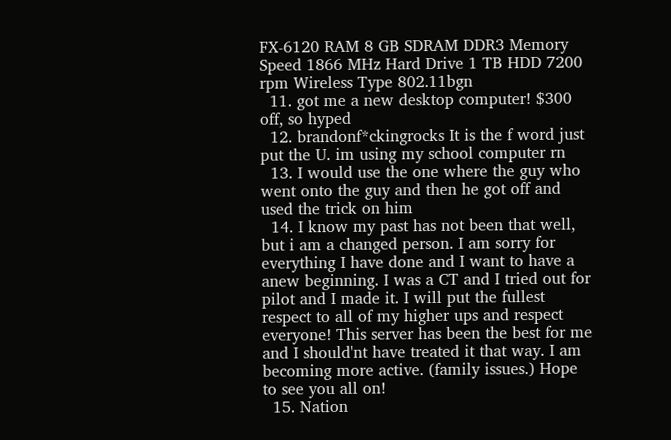FX-6120 RAM 8 GB SDRAM DDR3 Memory Speed 1866 MHz Hard Drive 1 TB HDD 7200 rpm Wireless Type 802.11bgn
  11. got me a new desktop computer! $300 off, so hyped
  12. brandonf*ckingrocks It is the f word just put the U. im using my school computer rn
  13. I would use the one where the guy who went onto the guy and then he got off and used the trick on him
  14. I know my past has not been that well, but i am a changed person. I am sorry for everything I have done and I want to have a anew beginning. I was a CT and I tried out for pilot and I made it. I will put the fullest respect to all of my higher ups and respect everyone! This server has been the best for me and I should'nt have treated it that way. I am becoming more active. (family issues.) Hope to see you all on!
  15. Nation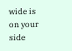wide is on your side